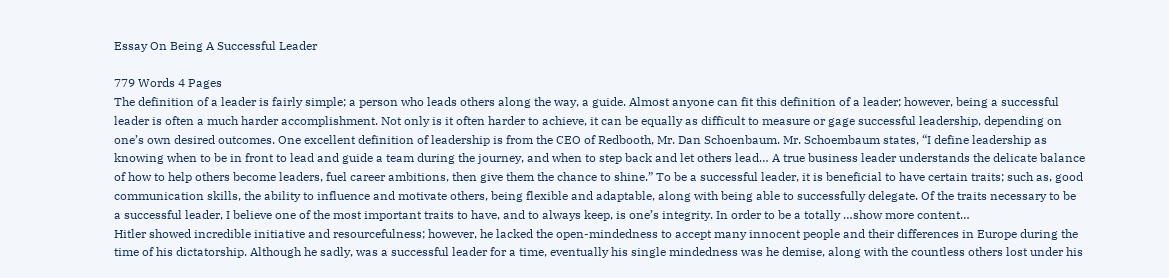Essay On Being A Successful Leader

779 Words 4 Pages
The definition of a leader is fairly simple; a person who leads others along the way, a guide. Almost anyone can fit this definition of a leader; however, being a successful leader is often a much harder accomplishment. Not only is it often harder to achieve, it can be equally as difficult to measure or gage successful leadership, depending on one’s own desired outcomes. One excellent definition of leadership is from the CEO of Redbooth, Mr. Dan Schoenbaum. Mr. Schoembaum states, “I define leadership as knowing when to be in front to lead and guide a team during the journey, and when to step back and let others lead… A true business leader understands the delicate balance of how to help others become leaders, fuel career ambitions, then give them the chance to shine.” To be a successful leader, it is beneficial to have certain traits; such as, good communication skills, the ability to influence and motivate others, being flexible and adaptable, along with being able to successfully delegate. Of the traits necessary to be a successful leader, I believe one of the most important traits to have, and to always keep, is one’s integrity. In order to be a totally …show more content…
Hitler showed incredible initiative and resourcefulness; however, he lacked the open-mindedness to accept many innocent people and their differences in Europe during the time of his dictatorship. Although he sadly, was a successful leader for a time, eventually his single mindedness was he demise, along with the countless others lost under his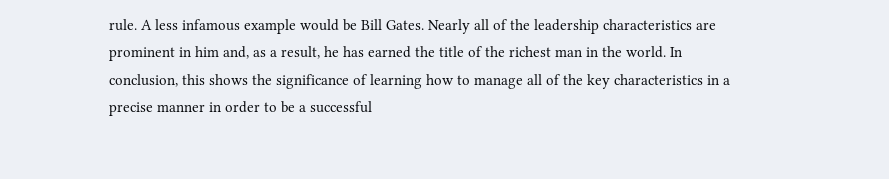rule. A less infamous example would be Bill Gates. Nearly all of the leadership characteristics are prominent in him and, as a result, he has earned the title of the richest man in the world. In conclusion, this shows the significance of learning how to manage all of the key characteristics in a precise manner in order to be a successful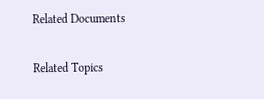Related Documents

Related Topics